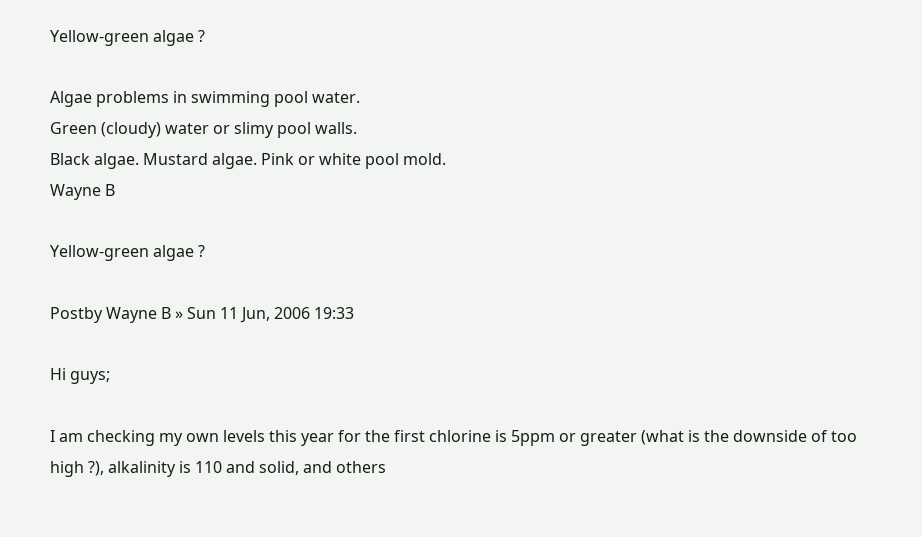Yellow-green algae ?

Algae problems in swimming pool water.
Green (cloudy) water or slimy pool walls.
Black algae. Mustard algae. Pink or white pool mold.
Wayne B

Yellow-green algae ?

Postby Wayne B » Sun 11 Jun, 2006 19:33

Hi guys;

I am checking my own levels this year for the first chlorine is 5ppm or greater (what is the downside of too high ?), alkalinity is 110 and solid, and others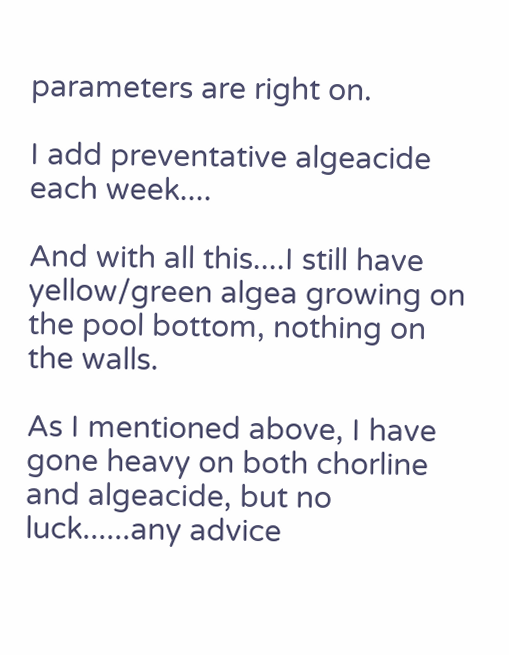parameters are right on.

I add preventative algeacide each week....

And with all this....I still have yellow/green algea growing on the pool bottom, nothing on the walls.

As I mentioned above, I have gone heavy on both chorline and algeacide, but no luck......any advice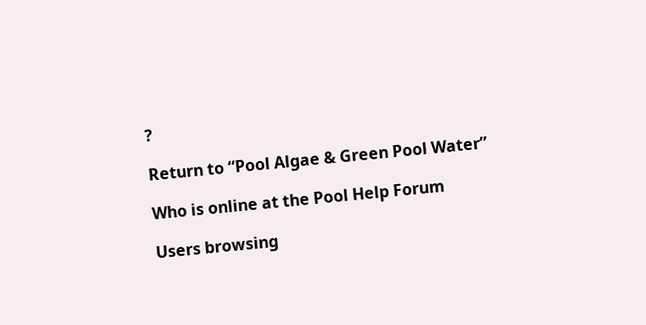?

Return to “Pool Algae & Green Pool Water”

Who is online at the Pool Help Forum

Users browsing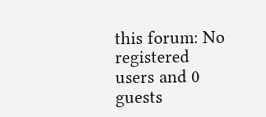this forum: No registered users and 0 guests